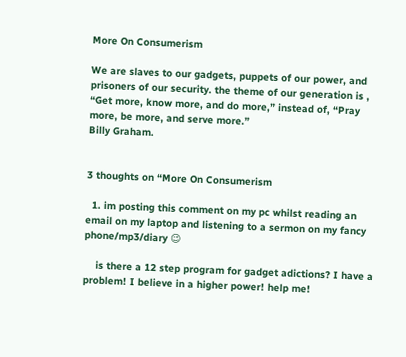More On Consumerism

We are slaves to our gadgets, puppets of our power, and prisoners of our security. the theme of our generation is , “Get more, know more, and do more,” instead of, “Pray more, be more, and serve more.”
Billy Graham.


3 thoughts on “More On Consumerism

  1. im posting this comment on my pc whilst reading an email on my laptop and listening to a sermon on my fancy phone/mp3/diary 😉

    is there a 12 step program for gadget adictions? I have a problem! I believe in a higher power! help me!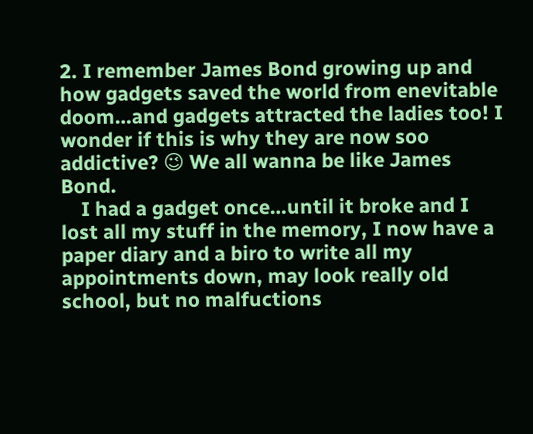2. I remember James Bond growing up and how gadgets saved the world from enevitable doom…and gadgets attracted the ladies too! I wonder if this is why they are now soo addictive? 😉 We all wanna be like James Bond.
    I had a gadget once…until it broke and I lost all my stuff in the memory, I now have a paper diary and a biro to write all my appointments down, may look really old school, but no malfuctions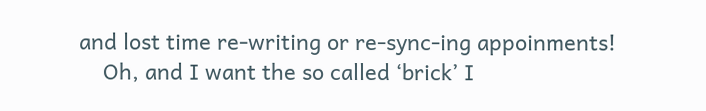and lost time re-writing or re-sync-ing appoinments!
    Oh, and I want the so called ‘brick’ I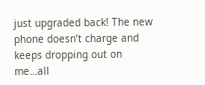just upgraded back! The new phone doesn’t charge and keeps dropping out on me…all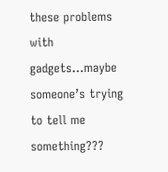these problems with gadgets…maybe someone’s trying to tell me something???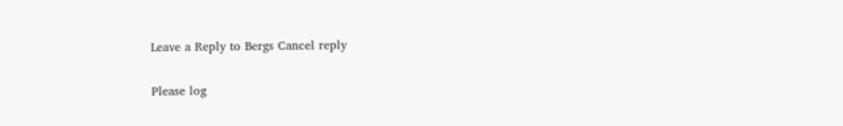Leave a Reply to Bergs Cancel reply

Please log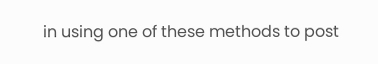in using one of these methods to post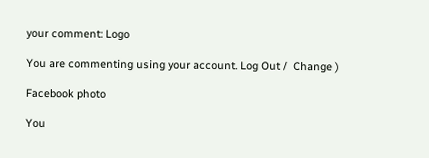your comment: Logo

You are commenting using your account. Log Out /  Change )

Facebook photo

You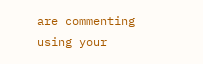are commenting using your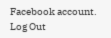Facebook account. Log Out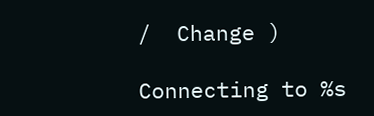/  Change )

Connecting to %s